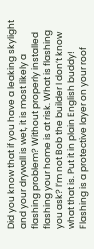Did you know that if you have a leaking skylight and your drywall is wet, it is most likely a flashing problem? Without properly installed flashing your home is at risk. What is flashing you ask? I’m not Bob the builder I don’t know what that is. Put it in plain English buddy! Flashing is a protective layer on your roof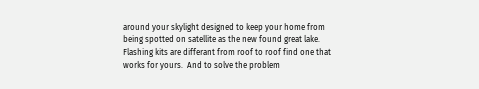around your skylight designed to keep your home from being spotted on satellite as the new found great lake. Flashing kits are differant from roof to roof find one that works for yours.  And to solve the problem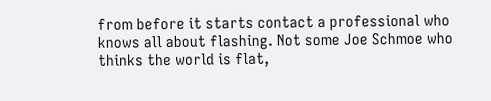from before it starts contact a professional who knows all about flashing. Not some Joe Schmoe who thinks the world is flat,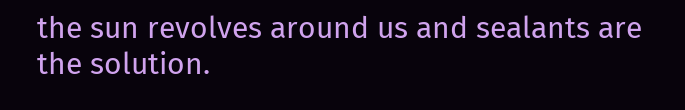the sun revolves around us and sealants are the solution.